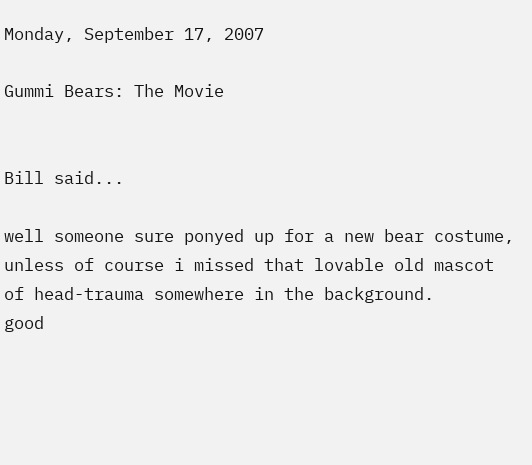Monday, September 17, 2007

Gummi Bears: The Movie


Bill said...

well someone sure ponyed up for a new bear costume, unless of course i missed that lovable old mascot of head-trauma somewhere in the background.
good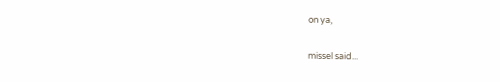on ya,

missel said...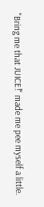"Bring me that JUICE!" made me pee myself a little.